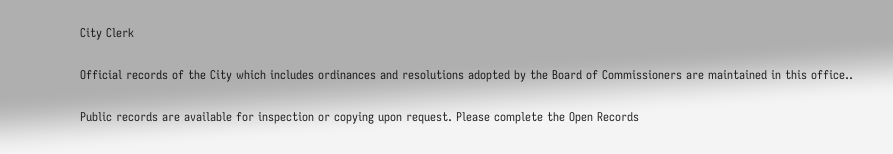City Clerk

Official records of the City which includes ordinances and resolutions adopted by the Board of Commissioners are maintained in this office..

Public records are available for inspection or copying upon request. Please complete the Open Records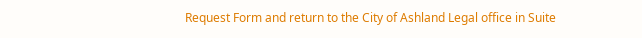Request Form and return to the City of Ashland Legal office in Suite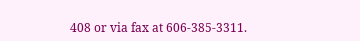408 or via fax at 606-385-3311.